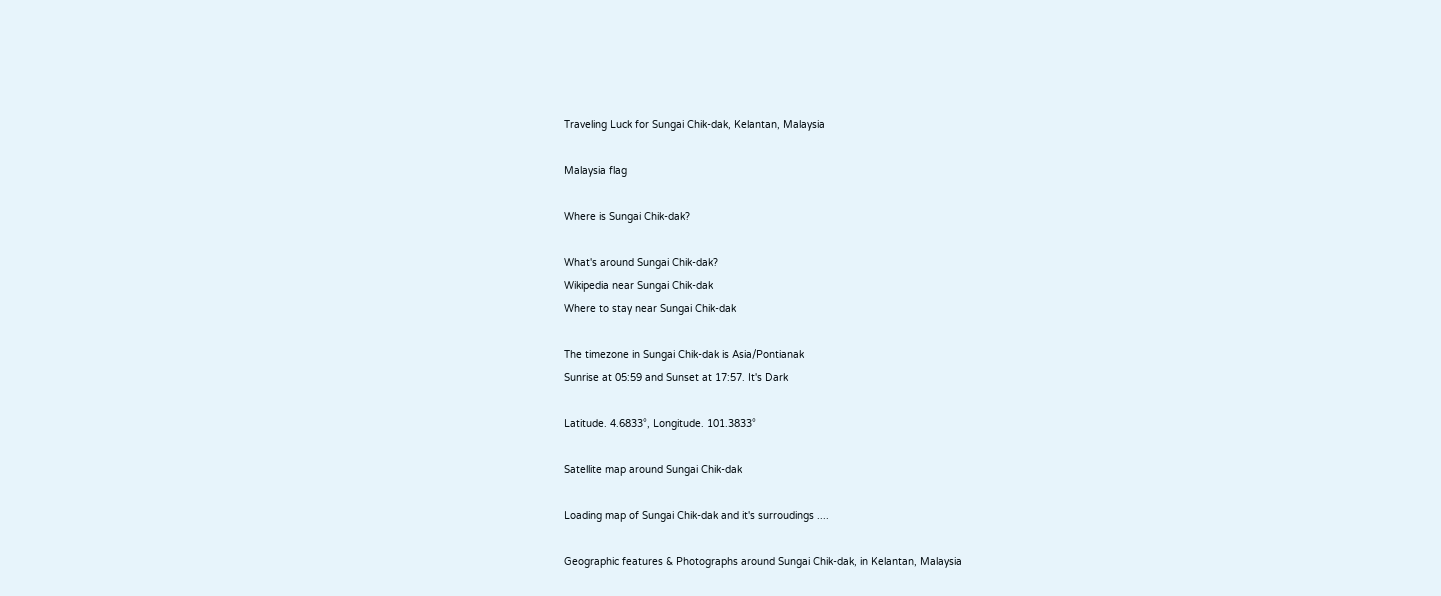Traveling Luck for Sungai Chik-dak, Kelantan, Malaysia

Malaysia flag

Where is Sungai Chik-dak?

What's around Sungai Chik-dak?
Wikipedia near Sungai Chik-dak
Where to stay near Sungai Chik-dak

The timezone in Sungai Chik-dak is Asia/Pontianak
Sunrise at 05:59 and Sunset at 17:57. It's Dark

Latitude. 4.6833°, Longitude. 101.3833°

Satellite map around Sungai Chik-dak

Loading map of Sungai Chik-dak and it's surroudings ....

Geographic features & Photographs around Sungai Chik-dak, in Kelantan, Malaysia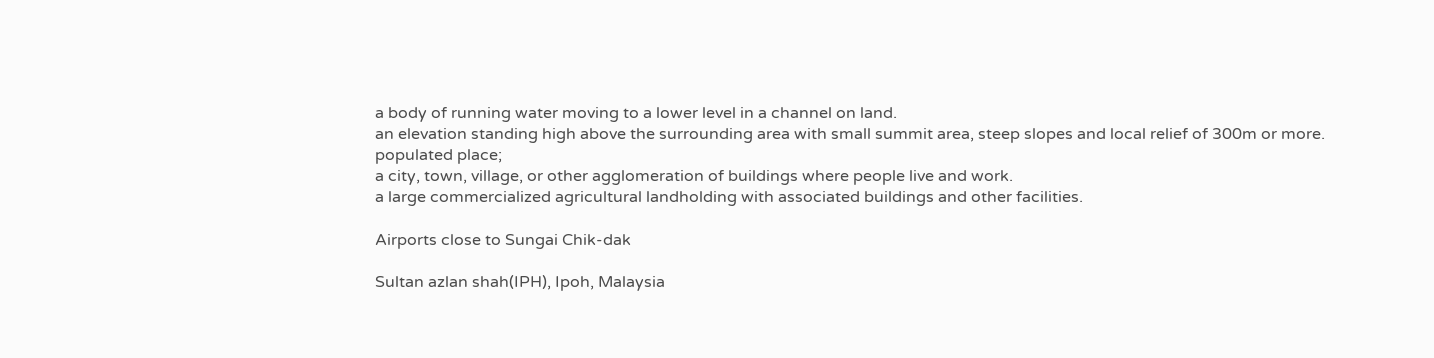a body of running water moving to a lower level in a channel on land.
an elevation standing high above the surrounding area with small summit area, steep slopes and local relief of 300m or more.
populated place;
a city, town, village, or other agglomeration of buildings where people live and work.
a large commercialized agricultural landholding with associated buildings and other facilities.

Airports close to Sungai Chik-dak

Sultan azlan shah(IPH), Ipoh, Malaysia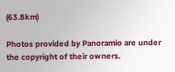(63.8km)

Photos provided by Panoramio are under the copyright of their owners.